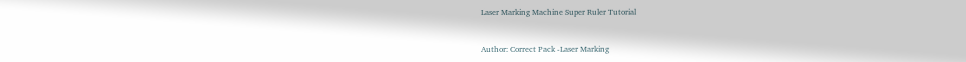Laser Marking Machine Super Ruler Tutorial


Author: Correct Pack -Laser Marking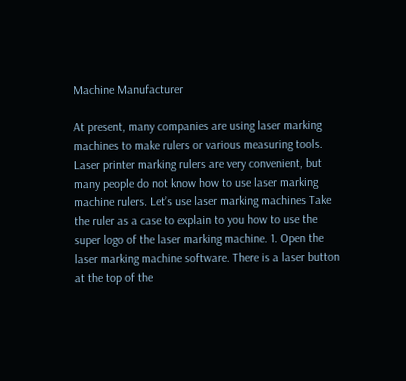Machine Manufacturer

At present, many companies are using laser marking machines to make rulers or various measuring tools. Laser printer marking rulers are very convenient, but many people do not know how to use laser marking machine rulers. Let’s use laser marking machines Take the ruler as a case to explain to you how to use the super logo of the laser marking machine. 1. Open the laser marking machine software. There is a laser button at the top of the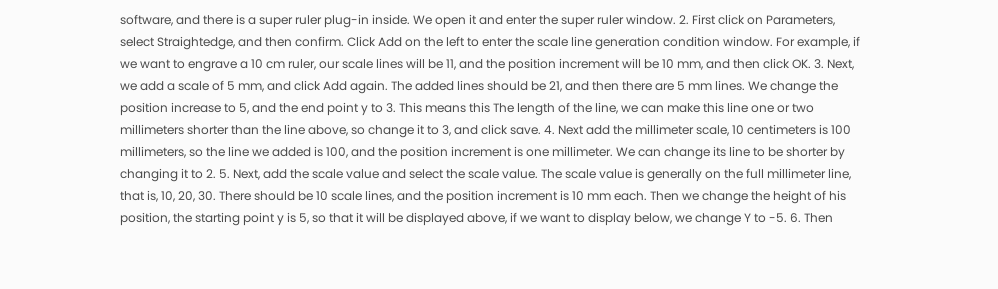software, and there is a super ruler plug-in inside. We open it and enter the super ruler window. 2. First click on Parameters, select Straightedge, and then confirm. Click Add on the left to enter the scale line generation condition window. For example, if we want to engrave a 10 cm ruler, our scale lines will be 11, and the position increment will be 10 mm, and then click OK. 3. Next, we add a scale of 5 mm, and click Add again. The added lines should be 21, and then there are 5 mm lines. We change the position increase to 5, and the end point y to 3. This means this The length of the line, we can make this line one or two millimeters shorter than the line above, so change it to 3, and click save. 4. Next add the millimeter scale, 10 centimeters is 100 millimeters, so the line we added is 100, and the position increment is one millimeter. We can change its line to be shorter by changing it to 2. 5. Next, add the scale value and select the scale value. The scale value is generally on the full millimeter line, that is, 10, 20, 30. There should be 10 scale lines, and the position increment is 10 mm each. Then we change the height of his position, the starting point y is 5, so that it will be displayed above, if we want to display below, we change Y to -5. 6. Then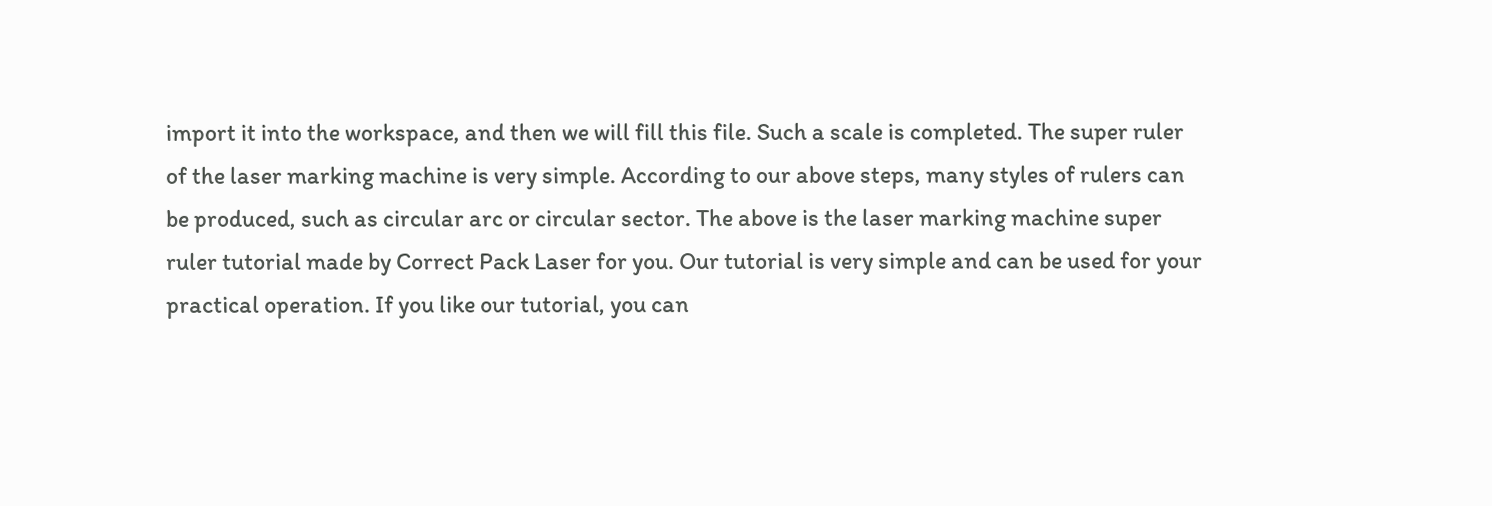import it into the workspace, and then we will fill this file. Such a scale is completed. The super ruler of the laser marking machine is very simple. According to our above steps, many styles of rulers can be produced, such as circular arc or circular sector. The above is the laser marking machine super ruler tutorial made by Correct Pack Laser for you. Our tutorial is very simple and can be used for your practical operation. If you like our tutorial, you can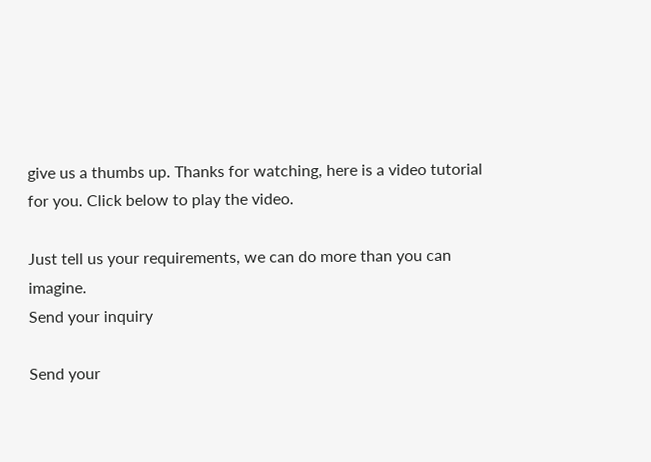give us a thumbs up. Thanks for watching, here is a video tutorial for you. Click below to play the video.

Just tell us your requirements, we can do more than you can imagine.
Send your inquiry

Send your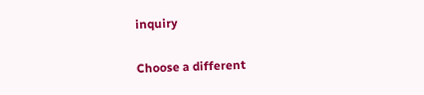inquiry

Choose a different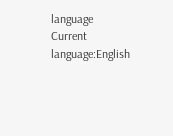language
Current language:English